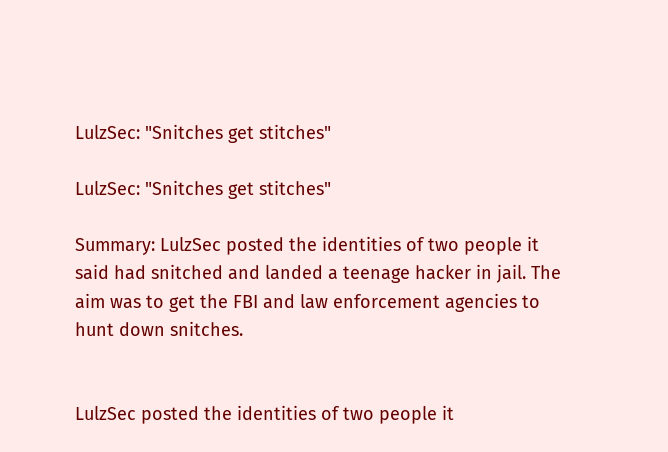LulzSec: "Snitches get stitches"

LulzSec: "Snitches get stitches"

Summary: LulzSec posted the identities of two people it said had snitched and landed a teenage hacker in jail. The aim was to get the FBI and law enforcement agencies to hunt down snitches.


LulzSec posted the identities of two people it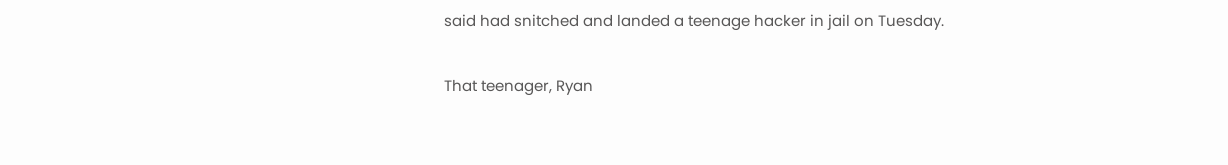said had snitched and landed a teenage hacker in jail on Tuesday.

That teenager, Ryan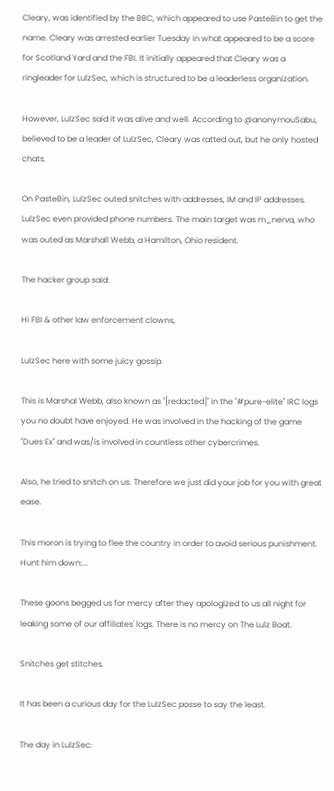Cleary, was identified by the BBC, which appeared to use PasteBin to get the name. Cleary was arrested earlier Tuesday in what appeared to be a score for Scotland Yard and the FBI. It initially appeared that Cleary was a ringleader for LulzSec, which is structured to be a leaderless organization.

However, LulzSec said it was alive and well. According to @anonymouSabu, believed to be a leader of LulzSec, Cleary was ratted out, but he only hosted chats.

On PasteBin, LulzSec outed snitches with addresses, IM and IP addresses. LulzSec even provided phone numbers. The main target was m_nerva, who was outed as Marshall Webb, a Hamilton, Ohio resident.

The hacker group said:

Hi FBI & other law enforcement clowns,

LulzSec here with some juicy gossip.

This is Marshal Webb, also known as "[redacted]" in the "#pure-elite" IRC logs you no doubt have enjoyed. He was involved in the hacking of the game "Dues Ex" and was/is involved in countless other cybercrimes.

Also, he tried to snitch on us. Therefore we just did your job for you with great ease.

This moron is trying to flee the country in order to avoid serious punishment. Hunt him down:...

These goons begged us for mercy after they apologized to us all night for leaking some of our affiliates' logs. There is no mercy on The Lulz Boat.

Snitches get stitches.

It has been a curious day for the LulzSec posse to say the least.

The day in LulzSec: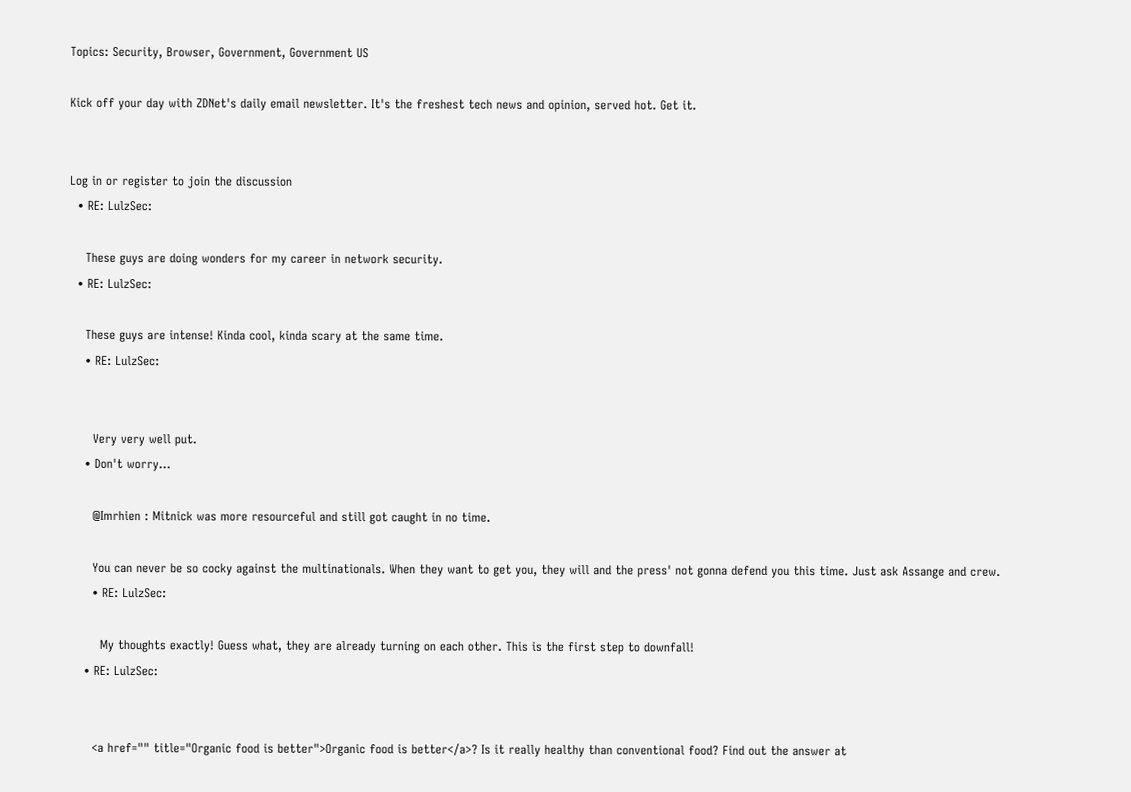Topics: Security, Browser, Government, Government US

Kick off your day with ZDNet's daily email newsletter. It's the freshest tech news and opinion, served hot. Get it.


Log in or register to join the discussion
  • RE: LulzSec:

    These guys are doing wonders for my career in network security.
  • RE: LulzSec:

    These guys are intense! Kinda cool, kinda scary at the same time.
    • RE: LulzSec:


      Very very well put.
    • Don't worry...

      @Imrhien : Mitnick was more resourceful and still got caught in no time.

      You can never be so cocky against the multinationals. When they want to get you, they will and the press' not gonna defend you this time. Just ask Assange and crew.
      • RE: LulzSec:

        My thoughts exactly! Guess what, they are already turning on each other. This is the first step to downfall!
    • RE: LulzSec:


      <a href="" title="Organic food is better">Organic food is better</a>? Is it really healthy than conventional food? Find out the answer at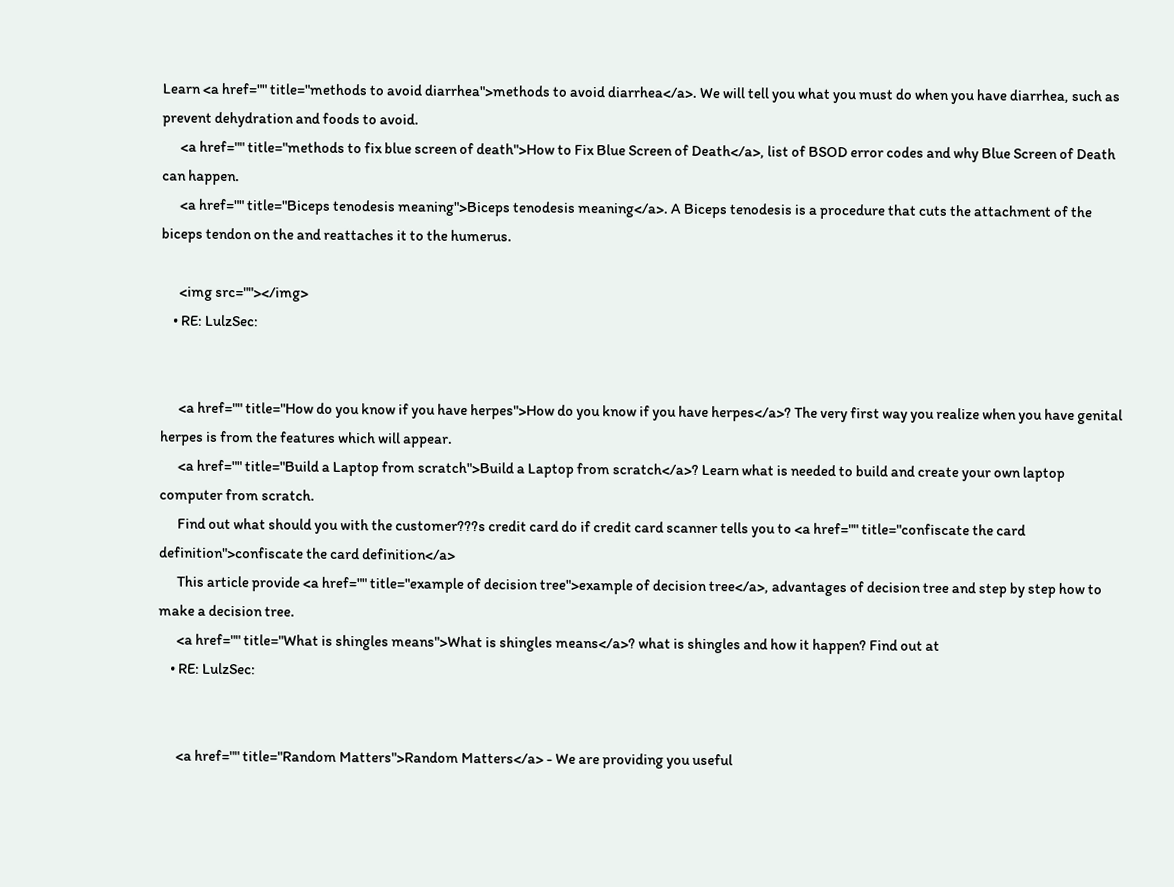Learn <a href="" title="methods to avoid diarrhea">methods to avoid diarrhea</a>. We will tell you what you must do when you have diarrhea, such as prevent dehydration and foods to avoid.
      <a href="" title="methods to fix blue screen of death">How to Fix Blue Screen of Death</a>, list of BSOD error codes and why Blue Screen of Death can happen.
      <a href="" title="Biceps tenodesis meaning">Biceps tenodesis meaning</a>. A Biceps tenodesis is a procedure that cuts the attachment of the biceps tendon on the and reattaches it to the humerus.

      <img src=""></img>
    • RE: LulzSec:


      <a href="" title="How do you know if you have herpes">How do you know if you have herpes</a>? The very first way you realize when you have genital herpes is from the features which will appear.
      <a href="" title="Build a Laptop from scratch">Build a Laptop from scratch</a>? Learn what is needed to build and create your own laptop computer from scratch.
      Find out what should you with the customer???s credit card do if credit card scanner tells you to <a href="" title="confiscate the card definition">confiscate the card definition</a>
      This article provide <a href="" title="example of decision tree">example of decision tree</a>, advantages of decision tree and step by step how to make a decision tree.
      <a href="" title="What is shingles means">What is shingles means</a>? what is shingles and how it happen? Find out at
    • RE: LulzSec:


      <a href="" title="Random Matters">Random Matters</a> - We are providing you useful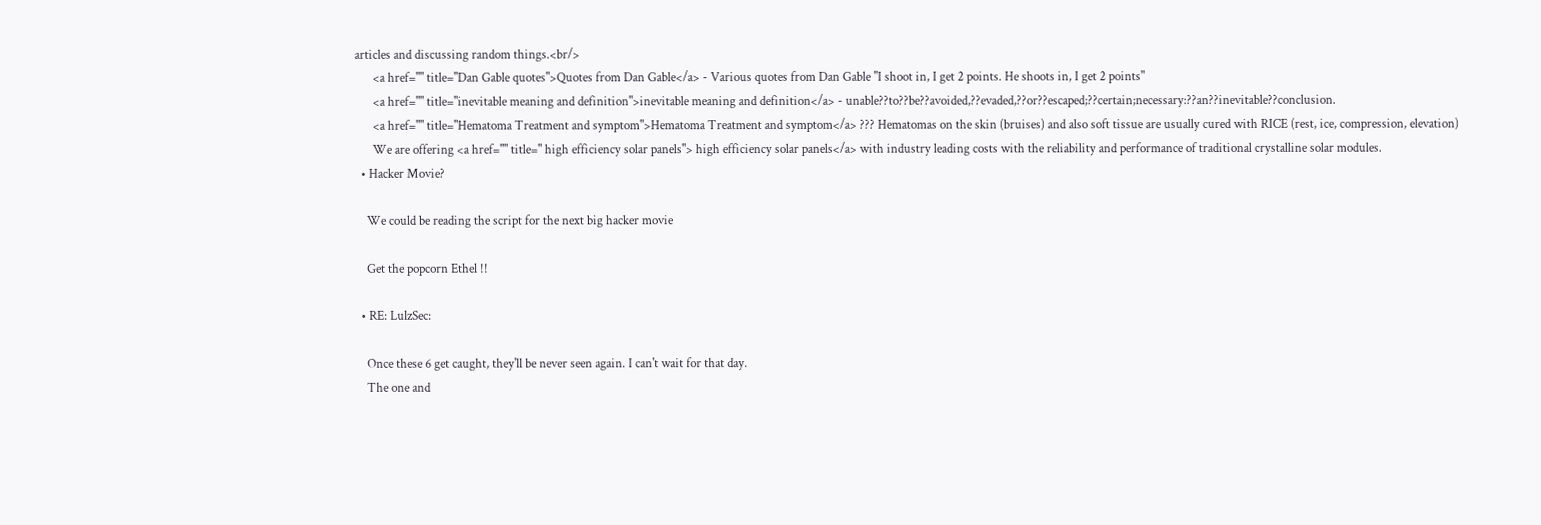articles and discussing random things.<br/>
      <a href="" title="Dan Gable quotes">Quotes from Dan Gable</a> - Various quotes from Dan Gable "I shoot in, I get 2 points. He shoots in, I get 2 points"
      <a href="" title="inevitable meaning and definition">inevitable meaning and definition</a> - unable??to??be??avoided,??evaded,??or??escaped;??certain;necessary:??an??inevitable??conclusion.
      <a href="" title="Hematoma Treatment and symptom">Hematoma Treatment and symptom</a> ??? Hematomas on the skin (bruises) and also soft tissue are usually cured with RICE (rest, ice, compression, elevation)
      We are offering <a href="" title=" high efficiency solar panels"> high efficiency solar panels</a> with industry leading costs with the reliability and performance of traditional crystalline solar modules.
  • Hacker Movie?

    We could be reading the script for the next big hacker movie

    Get the popcorn Ethel !!

  • RE: LulzSec:

    Once these 6 get caught, they'll be never seen again. I can't wait for that day.
    The one and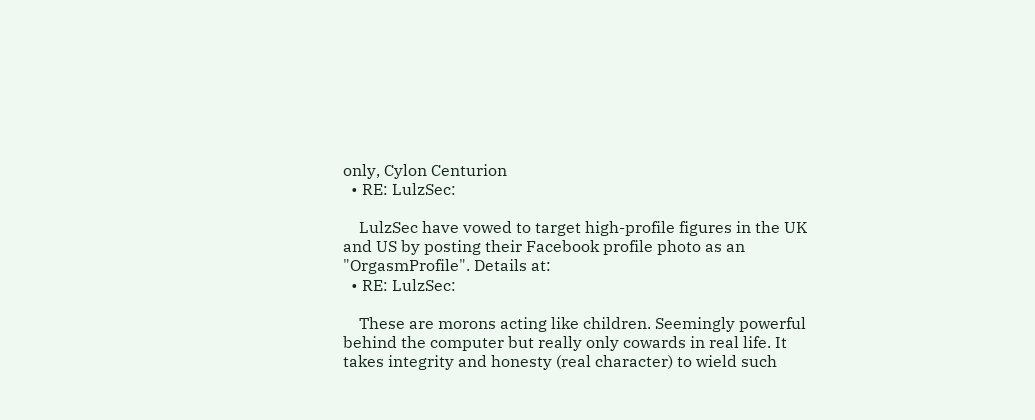only, Cylon Centurion
  • RE: LulzSec:

    LulzSec have vowed to target high-profile figures in the UK and US by posting their Facebook profile photo as an "OrgasmProfile". Details at:
  • RE: LulzSec:

    These are morons acting like children. Seemingly powerful behind the computer but really only cowards in real life. It takes integrity and honesty (real character) to wield such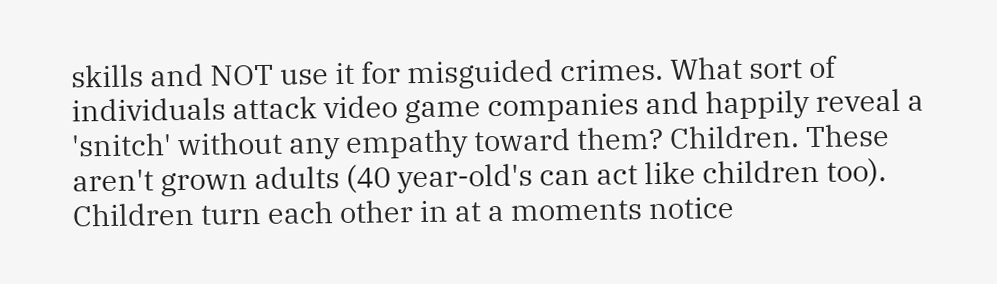skills and NOT use it for misguided crimes. What sort of individuals attack video game companies and happily reveal a 'snitch' without any empathy toward them? Children. These aren't grown adults (40 year-old's can act like children too). Children turn each other in at a moments notice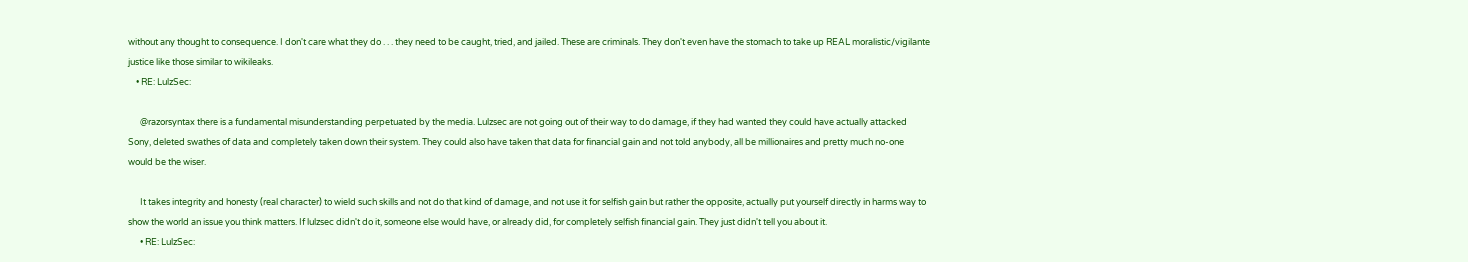without any thought to consequence. I don't care what they do . . . they need to be caught, tried, and jailed. These are criminals. They don't even have the stomach to take up REAL moralistic/vigilante justice like those similar to wikileaks.
    • RE: LulzSec:

      @razorsyntax there is a fundamental misunderstanding perpetuated by the media. Lulzsec are not going out of their way to do damage, if they had wanted they could have actually attacked Sony, deleted swathes of data and completely taken down their system. They could also have taken that data for financial gain and not told anybody, all be millionaires and pretty much no-one would be the wiser.

      It takes integrity and honesty (real character) to wield such skills and not do that kind of damage, and not use it for selfish gain but rather the opposite, actually put yourself directly in harms way to show the world an issue you think matters. If lulzsec didn't do it, someone else would have, or already did, for completely selfish financial gain. They just didn't tell you about it.
      • RE: LulzSec: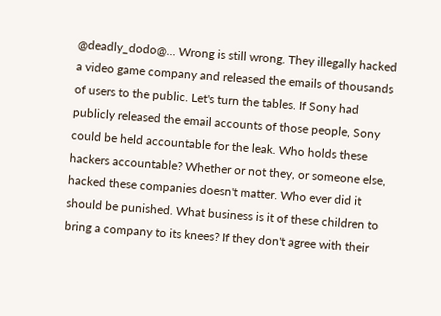@deadly_dodo@... Wrong is still wrong. They illegally hacked a video game company and released the emails of thousands of users to the public. Let's turn the tables. If Sony had publicly released the email accounts of those people, Sony could be held accountable for the leak. Who holds these hackers accountable? Whether or not they, or someone else, hacked these companies doesn't matter. Who ever did it should be punished. What business is it of these children to bring a company to its knees? If they don't agree with their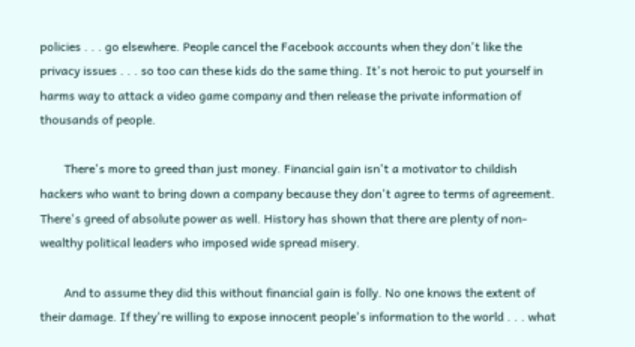policies . . . go elsewhere. People cancel the Facebook accounts when they don't like the privacy issues . . . so too can these kids do the same thing. It's not heroic to put yourself in harms way to attack a video game company and then release the private information of thousands of people.

        There's more to greed than just money. Financial gain isn't a motivator to childish hackers who want to bring down a company because they don't agree to terms of agreement. There's greed of absolute power as well. History has shown that there are plenty of non-wealthy political leaders who imposed wide spread misery.

        And to assume they did this without financial gain is folly. No one knows the extent of their damage. If they're willing to expose innocent people's information to the world . . . what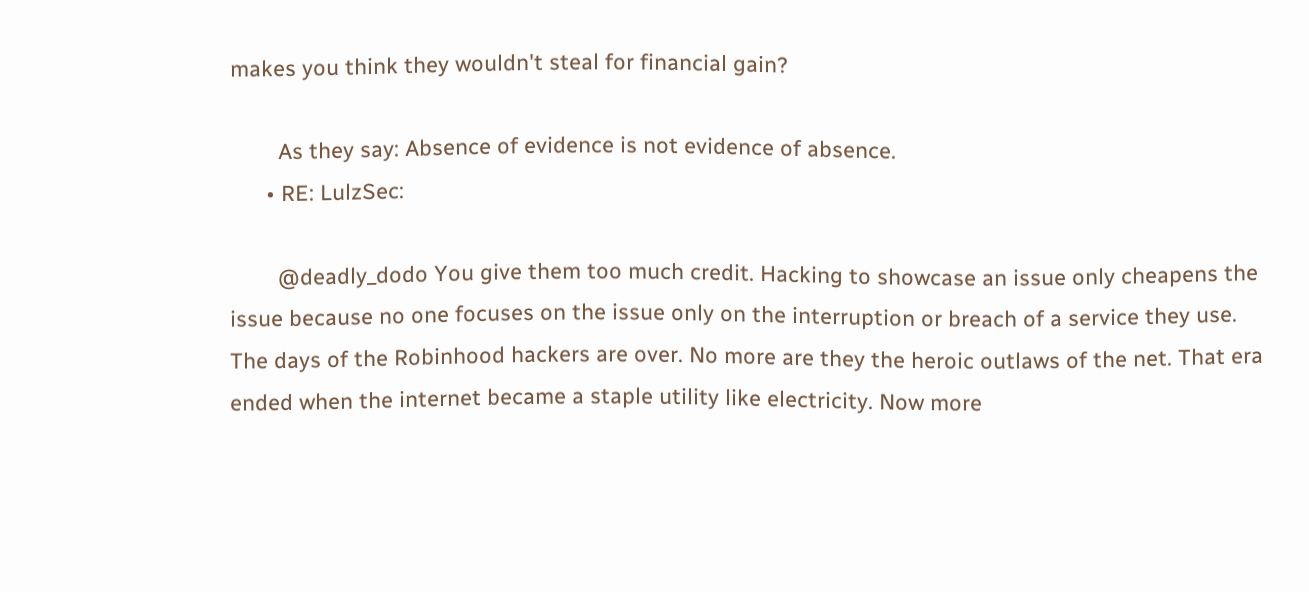makes you think they wouldn't steal for financial gain?

        As they say: Absence of evidence is not evidence of absence.
      • RE: LulzSec:

        @deadly_dodo You give them too much credit. Hacking to showcase an issue only cheapens the issue because no one focuses on the issue only on the interruption or breach of a service they use. The days of the Robinhood hackers are over. No more are they the heroic outlaws of the net. That era ended when the internet became a staple utility like electricity. Now more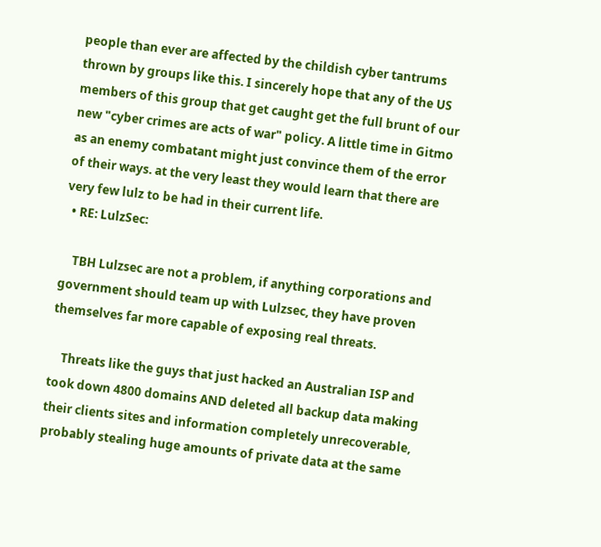people than ever are affected by the childish cyber tantrums thrown by groups like this. I sincerely hope that any of the US members of this group that get caught get the full brunt of our new "cyber crimes are acts of war" policy. A little time in Gitmo as an enemy combatant might just convince them of the error of their ways. at the very least they would learn that there are very few lulz to be had in their current life.
  • RE: LulzSec:

    TBH Lulzsec are not a problem, if anything corporations and government should team up with Lulzsec, they have proven themselves far more capable of exposing real threats.

    Threats like the guys that just hacked an Australian ISP and took down 4800 domains AND deleted all backup data making their clients sites and information completely unrecoverable, probably stealing huge amounts of private data at the same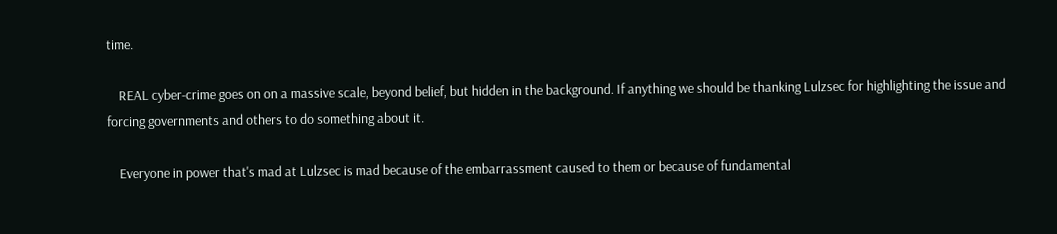time.

    REAL cyber-crime goes on on a massive scale, beyond belief, but hidden in the background. If anything we should be thanking Lulzsec for highlighting the issue and forcing governments and others to do something about it.

    Everyone in power that's mad at Lulzsec is mad because of the embarrassment caused to them or because of fundamental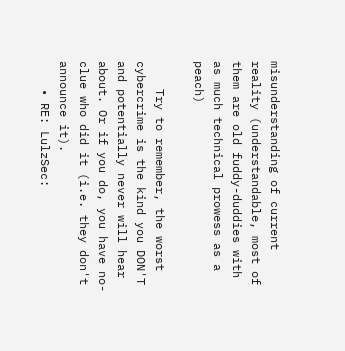misunderstanding of current reality (understandable, most of them are old fuddy-duddies with as much technical prowess as a peach)

    Try to remember, the worst cybercrime is the kind you DON'T and potentially never will hear about. Or if you do, you have no-clue who did it (i.e. they don't announce it).
    • RE: LulzSec: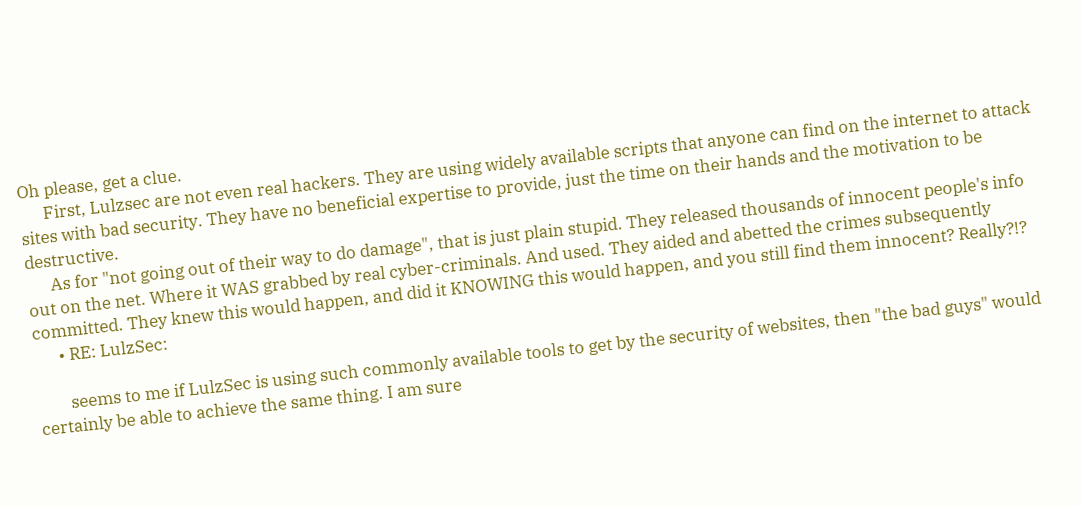Oh please, get a clue.
      First, Lulzsec are not even real hackers. They are using widely available scripts that anyone can find on the internet to attack sites with bad security. They have no beneficial expertise to provide, just the time on their hands and the motivation to be destructive.
      As for "not going out of their way to do damage", that is just plain stupid. They released thousands of innocent people's info out on the net. Where it WAS grabbed by real cyber-criminals. And used. They aided and abetted the crimes subsequently committed. They knew this would happen, and did it KNOWING this would happen, and you still find them innocent? Really?!?
      • RE: LulzSec:

        seems to me if LulzSec is using such commonly available tools to get by the security of websites, then "the bad guys" would certainly be able to achieve the same thing. I am sure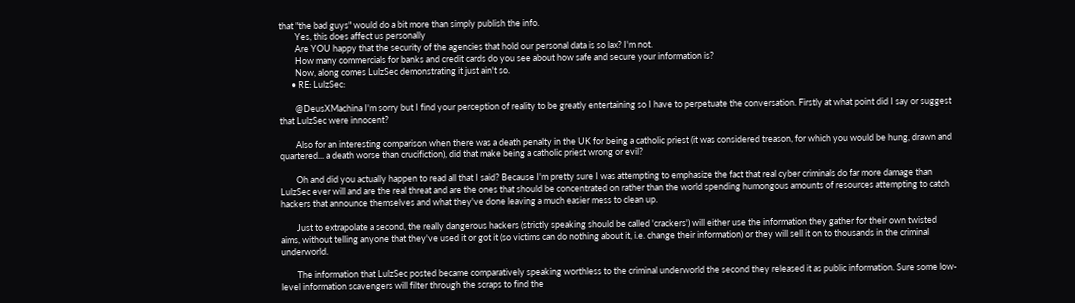that "the bad guys" would do a bit more than simply publish the info.
        Yes, this does affect us personally
        Are YOU happy that the security of the agencies that hold our personal data is so lax? I'm not.
        How many commercials for banks and credit cards do you see about how safe and secure your information is?
        Now, along comes LulzSec demonstrating it just ain't so.
      • RE: LulzSec:

        @DeusXMachina I'm sorry but I find your perception of reality to be greatly entertaining so I have to perpetuate the conversation. Firstly at what point did I say or suggest that LulzSec were innocent?

        Also for an interesting comparison when there was a death penalty in the UK for being a catholic priest (it was considered treason, for which you would be hung, drawn and quartered... a death worse than crucifiction), did that make being a catholic priest wrong or evil?

        Oh and did you actually happen to read all that I said? Because I'm pretty sure I was attempting to emphasize the fact that real cyber criminals do far more damage than LulzSec ever will and are the real threat and are the ones that should be concentrated on rather than the world spending humongous amounts of resources attempting to catch hackers that announce themselves and what they've done leaving a much easier mess to clean up.

        Just to extrapolate a second, the really dangerous hackers (strictly speaking should be called 'crackers') will either use the information they gather for their own twisted aims, without telling anyone that they've used it or got it (so victims can do nothing about it, i.e. change their information) or they will sell it on to thousands in the criminal underworld.

        The information that LulzSec posted became comparatively speaking worthless to the criminal underworld the second they released it as public information. Sure some low-level information scavengers will filter through the scraps to find the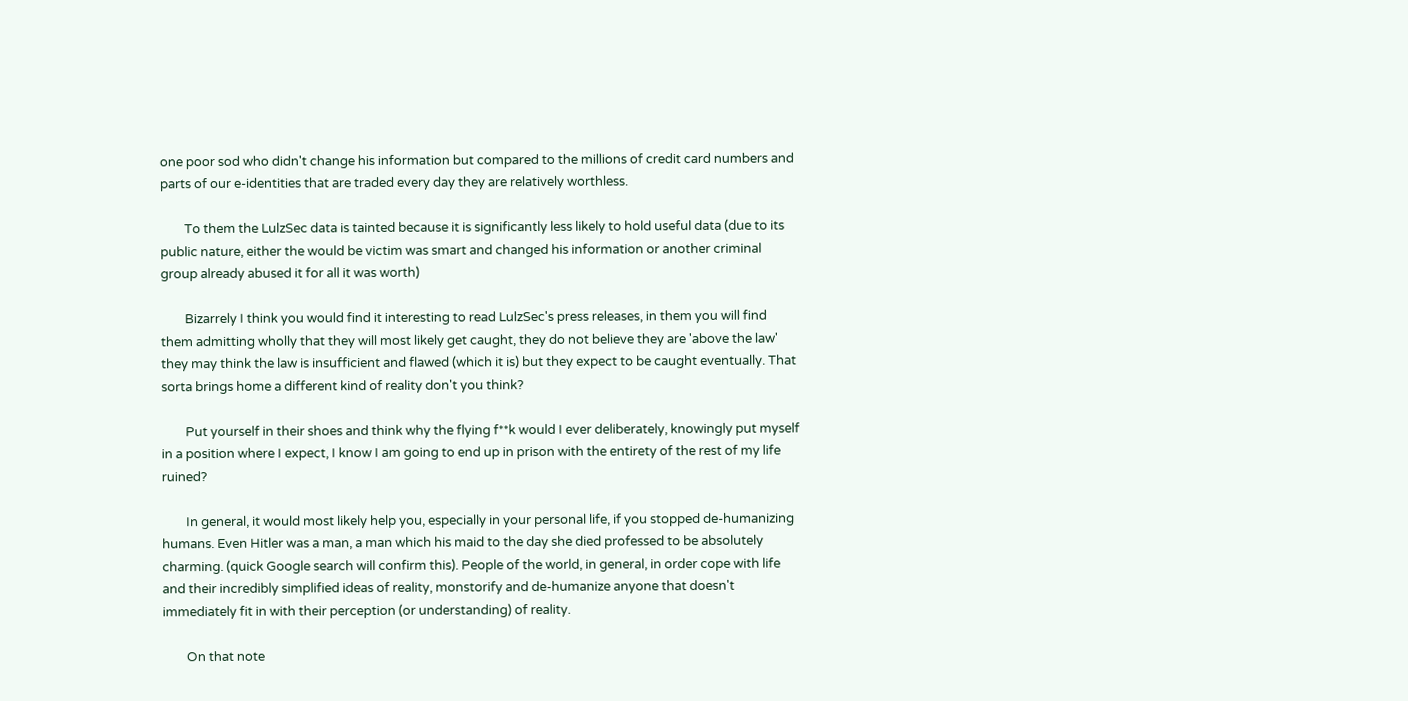one poor sod who didn't change his information but compared to the millions of credit card numbers and parts of our e-identities that are traded every day they are relatively worthless.

        To them the LulzSec data is tainted because it is significantly less likely to hold useful data (due to its public nature, either the would be victim was smart and changed his information or another criminal group already abused it for all it was worth)

        Bizarrely I think you would find it interesting to read LulzSec's press releases, in them you will find them admitting wholly that they will most likely get caught, they do not believe they are 'above the law' they may think the law is insufficient and flawed (which it is) but they expect to be caught eventually. That sorta brings home a different kind of reality don't you think?

        Put yourself in their shoes and think why the flying f**k would I ever deliberately, knowingly put myself in a position where I expect, I know I am going to end up in prison with the entirety of the rest of my life ruined?

        In general, it would most likely help you, especially in your personal life, if you stopped de-humanizing humans. Even Hitler was a man, a man which his maid to the day she died professed to be absolutely charming. (quick Google search will confirm this). People of the world, in general, in order cope with life and their incredibly simplified ideas of reality, monstorify and de-humanize anyone that doesn't immediately fit in with their perception (or understanding) of reality.

        On that note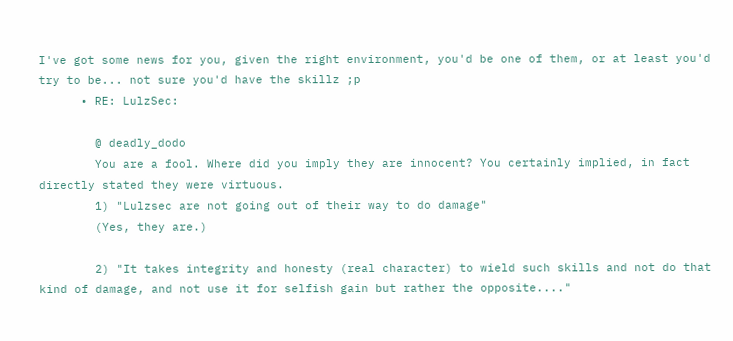I've got some news for you, given the right environment, you'd be one of them, or at least you'd try to be... not sure you'd have the skillz ;p
      • RE: LulzSec:

        @ deadly_dodo
        You are a fool. Where did you imply they are innocent? You certainly implied, in fact directly stated they were virtuous.
        1) "Lulzsec are not going out of their way to do damage"
        (Yes, they are.)

        2) "It takes integrity and honesty (real character) to wield such skills and not do that kind of damage, and not use it for selfish gain but rather the opposite...."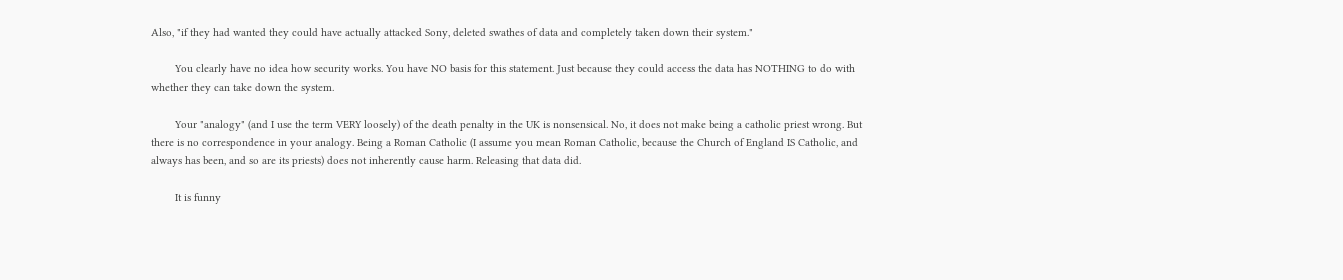Also, "if they had wanted they could have actually attacked Sony, deleted swathes of data and completely taken down their system."

        You clearly have no idea how security works. You have NO basis for this statement. Just because they could access the data has NOTHING to do with whether they can take down the system.

        Your "analogy" (and I use the term VERY loosely) of the death penalty in the UK is nonsensical. No, it does not make being a catholic priest wrong. But there is no correspondence in your analogy. Being a Roman Catholic (I assume you mean Roman Catholic, because the Church of England IS Catholic, and always has been, and so are its priests) does not inherently cause harm. Releasing that data did.

        It is funny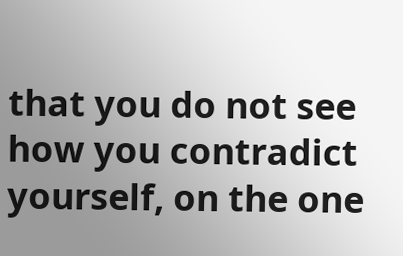that you do not see how you contradict yourself, on the one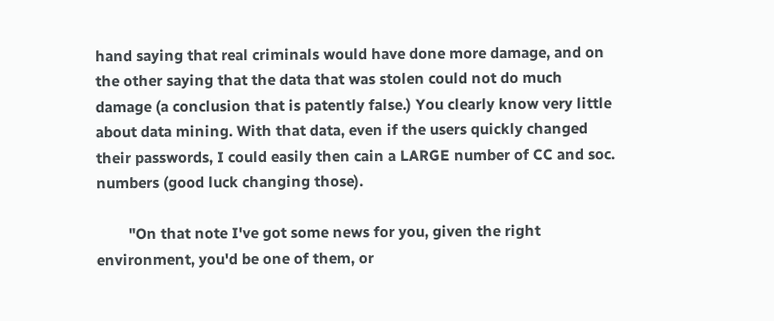hand saying that real criminals would have done more damage, and on the other saying that the data that was stolen could not do much damage (a conclusion that is patently false.) You clearly know very little about data mining. With that data, even if the users quickly changed their passwords, I could easily then cain a LARGE number of CC and soc. numbers (good luck changing those).

        "On that note I've got some news for you, given the right environment, you'd be one of them, or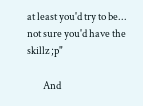at least you'd try to be... not sure you'd have the skillz ;p"

        And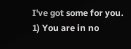I've got some for you. 1) You are in no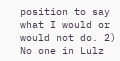position to say what I would or would not do. 2) No one in Lulz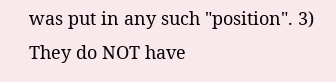was put in any such "position". 3) They do NOT have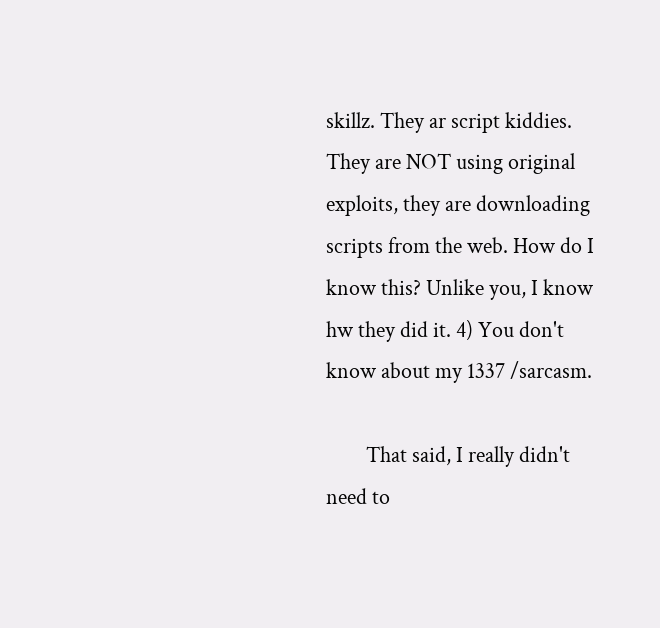skillz. They ar script kiddies. They are NOT using original exploits, they are downloading scripts from the web. How do I know this? Unlike you, I know hw they did it. 4) You don't know about my 1337 /sarcasm.

        That said, I really didn't need to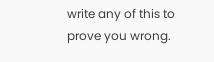write any of this to prove you wrong.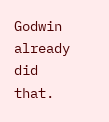Godwin already did that.